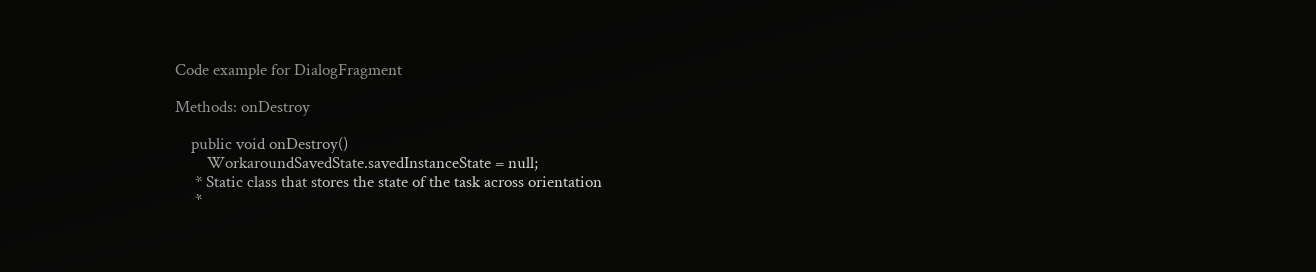Code example for DialogFragment

Methods: onDestroy

    public void onDestroy()
        WorkaroundSavedState.savedInstanceState = null;
     * Static class that stores the state of the task across orientation
     *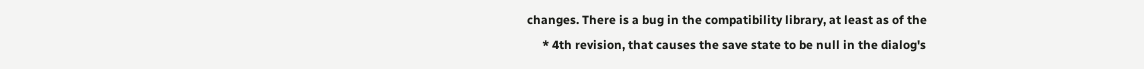changes. There is a bug in the compatibility library, at least as of the
     * 4th revision, that causes the save state to be null in the dialog's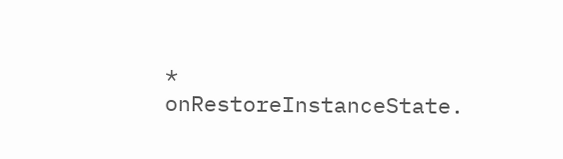* onRestoreInstanceState.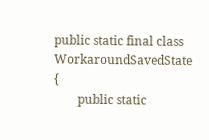public static final class WorkaroundSavedState {
        public static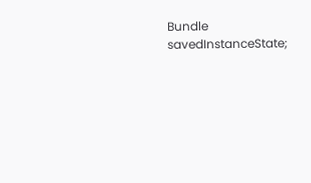Bundle savedInstanceState;